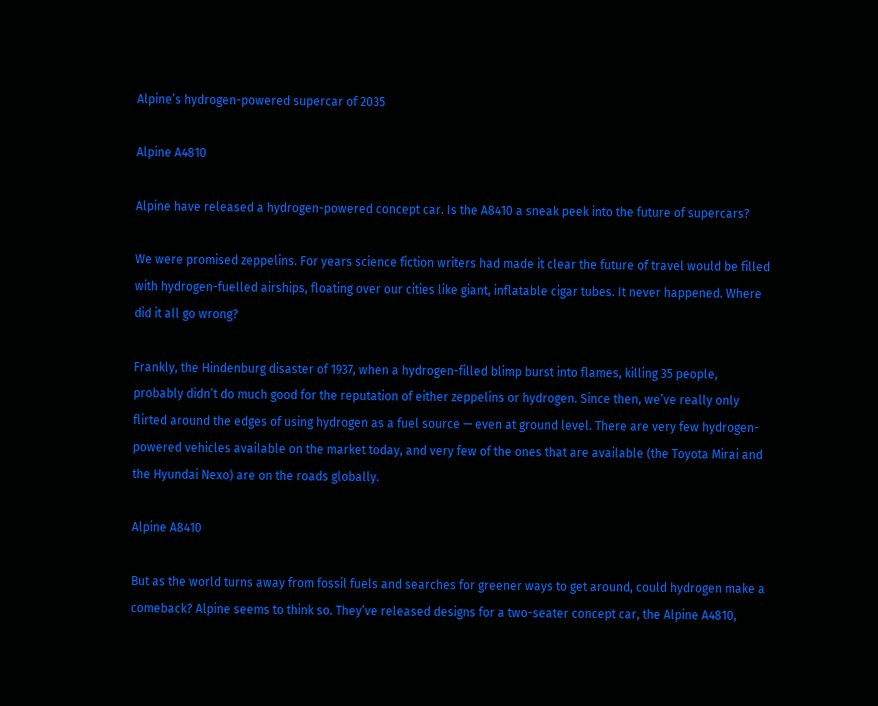Alpine’s hydrogen-powered supercar of 2035

Alpine A4810

Alpine have released a hydrogen-powered concept car. Is the A8410 a sneak peek into the future of supercars?

We were promised zeppelins. For years science fiction writers had made it clear the future of travel would be filled with hydrogen-fuelled airships, floating over our cities like giant, inflatable cigar tubes. It never happened. Where did it all go wrong?

Frankly, the Hindenburg disaster of 1937, when a hydrogen-filled blimp burst into flames, killing 35 people, probably didn’t do much good for the reputation of either zeppelins or hydrogen. Since then, we’ve really only flirted around the edges of using hydrogen as a fuel source — even at ground level. There are very few hydrogen-powered vehicles available on the market today, and very few of the ones that are available (the Toyota Mirai and the Hyundai Nexo) are on the roads globally.

Alpine A8410

But as the world turns away from fossil fuels and searches for greener ways to get around, could hydrogen make a comeback? Alpine seems to think so. They’ve released designs for a two-seater concept car, the Alpine A4810,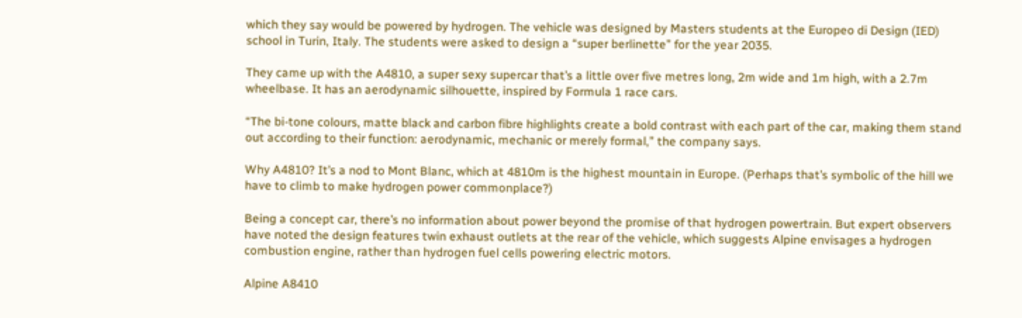which they say would be powered by hydrogen. The vehicle was designed by Masters students at the Europeo di Design (IED) school in Turin, Italy. The students were asked to design a “super berlinette” for the year 2035.

They came up with the A4810, a super sexy supercar that’s a little over five metres long, 2m wide and 1m high, with a 2.7m wheelbase. It has an aerodynamic silhouette, inspired by Formula 1 race cars.

“The bi-tone colours, matte black and carbon fibre highlights create a bold contrast with each part of the car, making them stand out according to their function: aerodynamic, mechanic or merely formal,” the company says.

Why A4810? It’s a nod to Mont Blanc, which at 4810m is the highest mountain in Europe. (Perhaps that’s symbolic of the hill we have to climb to make hydrogen power commonplace?)

Being a concept car, there’s no information about power beyond the promise of that hydrogen powertrain. But expert observers have noted the design features twin exhaust outlets at the rear of the vehicle, which suggests Alpine envisages a hydrogen combustion engine, rather than hydrogen fuel cells powering electric motors.

Alpine A8410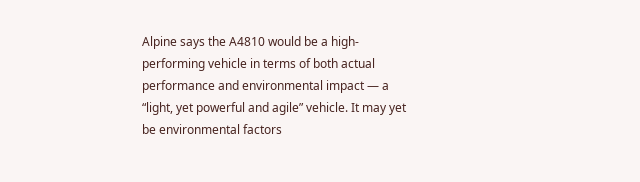Alpine says the A4810 would be a high-performing vehicle in terms of both actual performance and environmental impact — a “light, yet powerful and agile” vehicle. It may yet be environmental factors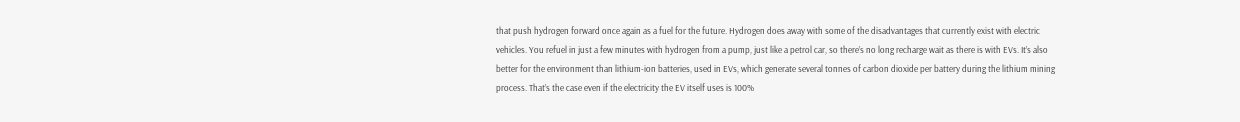that push hydrogen forward once again as a fuel for the future. Hydrogen does away with some of the disadvantages that currently exist with electric vehicles. You refuel in just a few minutes with hydrogen from a pump, just like a petrol car, so there’s no long recharge wait as there is with EVs. It’s also better for the environment than lithium-ion batteries, used in EVs, which generate several tonnes of carbon dioxide per battery during the lithium mining process. That’s the case even if the electricity the EV itself uses is 100%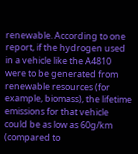renewable. According to one report, if the hydrogen used in a vehicle like the A4810 were to be generated from renewable resources (for example, biomass), the lifetime emissions for that vehicle could be as low as 60g/km (compared to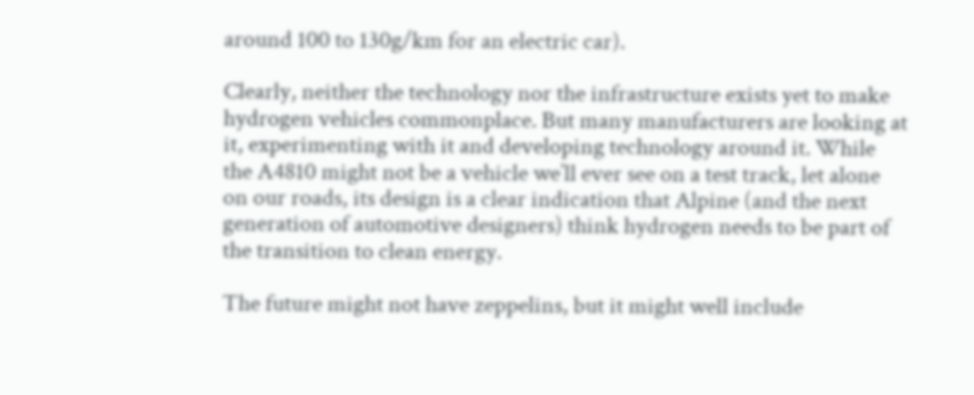around 100 to 130g/km for an electric car).

Clearly, neither the technology nor the infrastructure exists yet to make hydrogen vehicles commonplace. But many manufacturers are looking at it, experimenting with it and developing technology around it. While the A4810 might not be a vehicle we’ll ever see on a test track, let alone on our roads, its design is a clear indication that Alpine (and the next generation of automotive designers) think hydrogen needs to be part of the transition to clean energy.

The future might not have zeppelins, but it might well include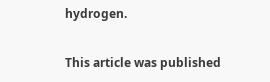hydrogen.

This article was published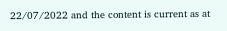22/07/2022 and the content is current as at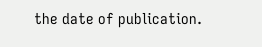the date of publication.